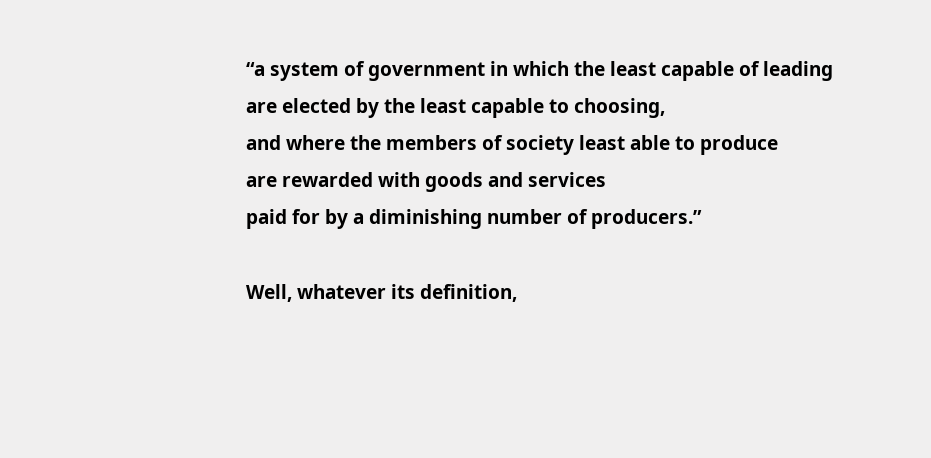“a system of government in which the least capable of leading
are elected by the least capable to choosing,
and where the members of society least able to produce
are rewarded with goods and services
paid for by a diminishing number of producers.”

Well, whatever its definition,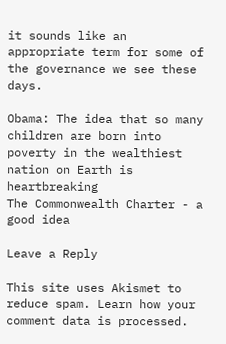it sounds like an appropriate term for some of the governance we see these days.

Obama: The idea that so many children are born into poverty in the wealthiest nation on Earth is heartbreaking
The Commonwealth Charter - a good idea

Leave a Reply

This site uses Akismet to reduce spam. Learn how your comment data is processed.